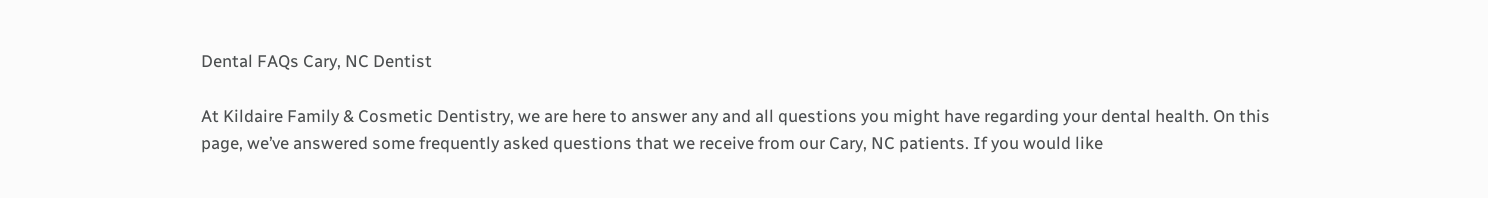Dental FAQs Cary, NC Dentist

At Kildaire Family & Cosmetic Dentistry, we are here to answer any and all questions you might have regarding your dental health. On this page, we’ve answered some frequently asked questions that we receive from our Cary, NC patients. If you would like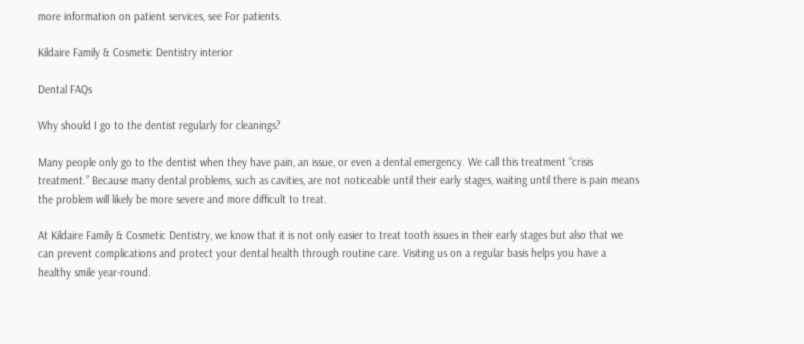more information on patient services, see For patients.

Kildaire Family & Cosmetic Dentistry interior

Dental FAQs

Why should I go to the dentist regularly for cleanings?

Many people only go to the dentist when they have pain, an issue, or even a dental emergency. We call this treatment “crisis treatment.” Because many dental problems, such as cavities, are not noticeable until their early stages, waiting until there is pain means the problem will likely be more severe and more difficult to treat.

At Kildaire Family & Cosmetic Dentistry, we know that it is not only easier to treat tooth issues in their early stages but also that we can prevent complications and protect your dental health through routine care. Visiting us on a regular basis helps you have a healthy smile year-round.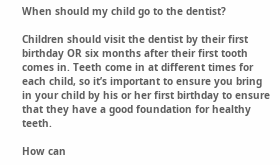When should my child go to the dentist?

Children should visit the dentist by their first birthday OR six months after their first tooth comes in. Teeth come in at different times for each child, so it’s important to ensure you bring in your child by his or her first birthday to ensure that they have a good foundation for healthy teeth.

How can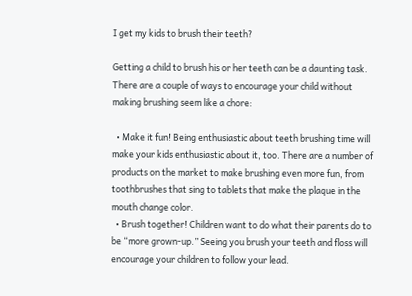I get my kids to brush their teeth?

Getting a child to brush his or her teeth can be a daunting task. There are a couple of ways to encourage your child without making brushing seem like a chore:

  • Make it fun! Being enthusiastic about teeth brushing time will make your kids enthusiastic about it, too. There are a number of products on the market to make brushing even more fun, from toothbrushes that sing to tablets that make the plaque in the mouth change color.
  • Brush together! Children want to do what their parents do to be “more grown-up.” Seeing you brush your teeth and floss will encourage your children to follow your lead.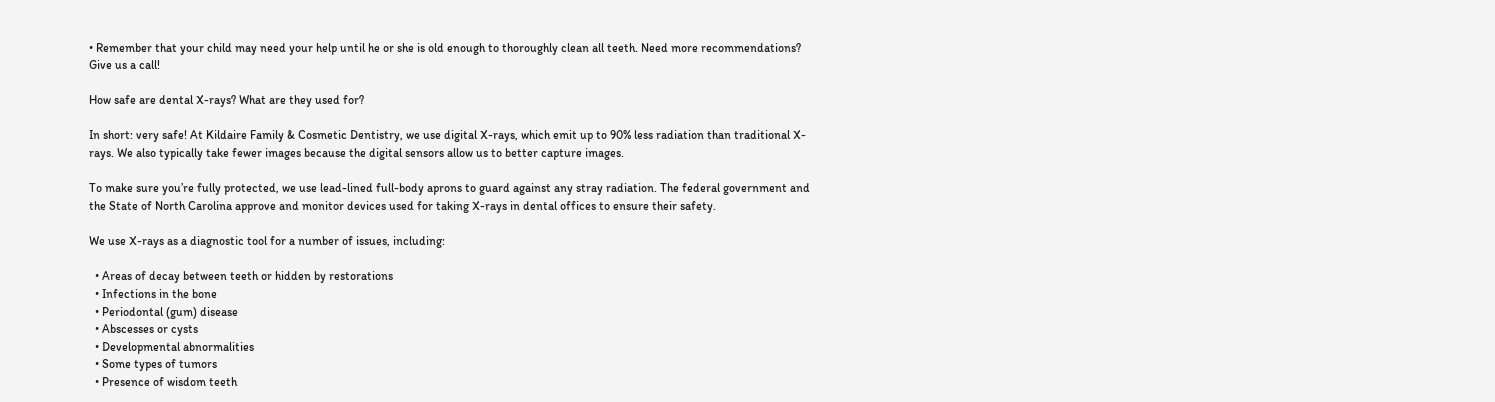• Remember that your child may need your help until he or she is old enough to thoroughly clean all teeth. Need more recommendations? Give us a call!

How safe are dental X-rays? What are they used for?

In short: very safe! At Kildaire Family & Cosmetic Dentistry, we use digital X-rays, which emit up to 90% less radiation than traditional X-rays. We also typically take fewer images because the digital sensors allow us to better capture images.

To make sure you’re fully protected, we use lead-lined full-body aprons to guard against any stray radiation. The federal government and the State of North Carolina approve and monitor devices used for taking X-rays in dental offices to ensure their safety.

We use X-rays as a diagnostic tool for a number of issues, including:

  • Areas of decay between teeth or hidden by restorations
  • Infections in the bone
  • Periodontal (gum) disease
  • Abscesses or cysts
  • Developmental abnormalities
  • Some types of tumors
  • Presence of wisdom teeth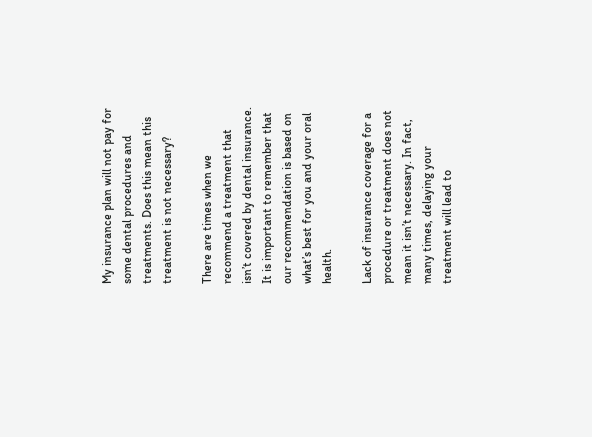My insurance plan will not pay for some dental procedures and treatments. Does this mean this treatment is not necessary?

There are times when we recommend a treatment that isn’t covered by dental insurance. It is important to remember that our recommendation is based on what’s best for you and your oral health.

Lack of insurance coverage for a procedure or treatment does not mean it isn’t necessary. In fact, many times, delaying your treatment will lead to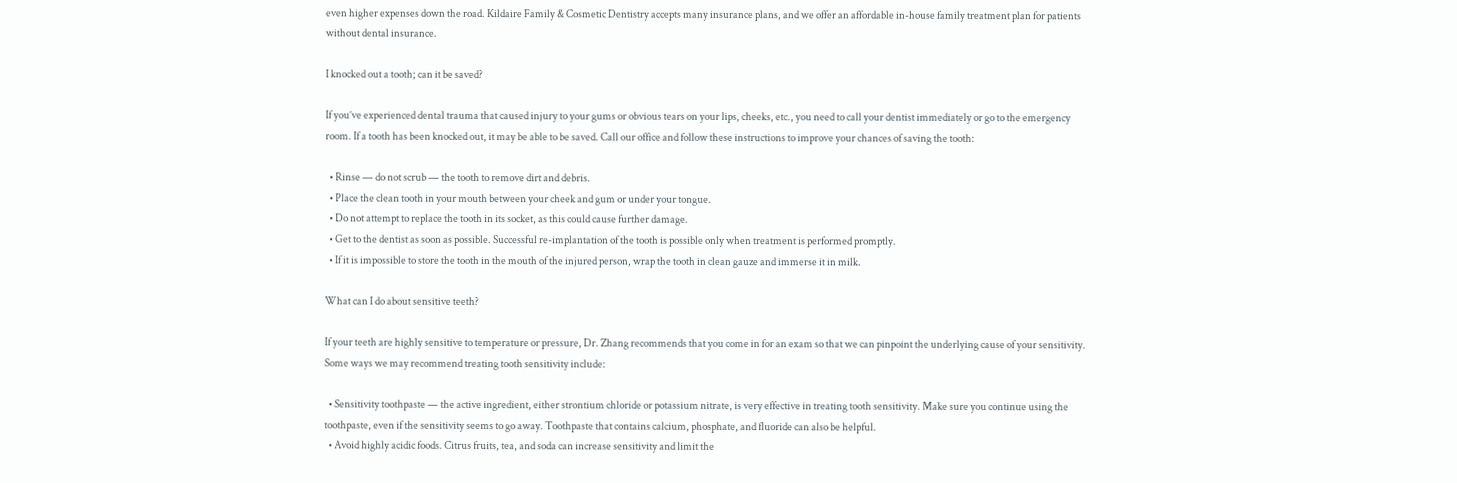even higher expenses down the road. Kildaire Family & Cosmetic Dentistry accepts many insurance plans, and we offer an affordable in-house family treatment plan for patients without dental insurance.

I knocked out a tooth; can it be saved?

If you’ve experienced dental trauma that caused injury to your gums or obvious tears on your lips, cheeks, etc., you need to call your dentist immediately or go to the emergency room. If a tooth has been knocked out, it may be able to be saved. Call our office and follow these instructions to improve your chances of saving the tooth:

  • Rinse — do not scrub — the tooth to remove dirt and debris.
  • Place the clean tooth in your mouth between your cheek and gum or under your tongue.
  • Do not attempt to replace the tooth in its socket, as this could cause further damage.
  • Get to the dentist as soon as possible. Successful re-implantation of the tooth is possible only when treatment is performed promptly.
  • If it is impossible to store the tooth in the mouth of the injured person, wrap the tooth in clean gauze and immerse it in milk.

What can I do about sensitive teeth?

If your teeth are highly sensitive to temperature or pressure, Dr. Zhang recommends that you come in for an exam so that we can pinpoint the underlying cause of your sensitivity. Some ways we may recommend treating tooth sensitivity include:

  • Sensitivity toothpaste — the active ingredient, either strontium chloride or potassium nitrate, is very effective in treating tooth sensitivity. Make sure you continue using the toothpaste, even if the sensitivity seems to go away. Toothpaste that contains calcium, phosphate, and fluoride can also be helpful.
  • Avoid highly acidic foods. Citrus fruits, tea, and soda can increase sensitivity and limit the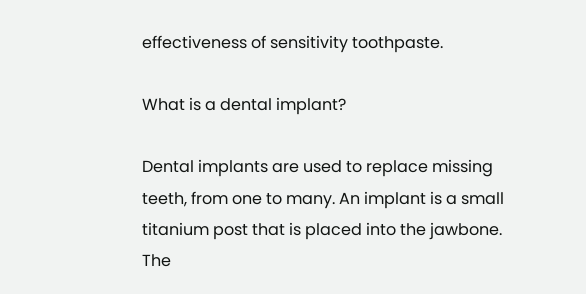effectiveness of sensitivity toothpaste.

What is a dental implant?

Dental implants are used to replace missing teeth, from one to many. An implant is a small titanium post that is placed into the jawbone. The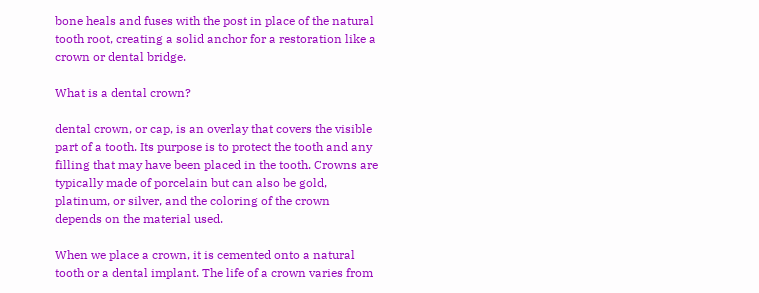bone heals and fuses with the post in place of the natural tooth root, creating a solid anchor for a restoration like a crown or dental bridge.

What is a dental crown?

dental crown, or cap, is an overlay that covers the visible part of a tooth. Its purpose is to protect the tooth and any filling that may have been placed in the tooth. Crowns are typically made of porcelain but can also be gold, platinum, or silver, and the coloring of the crown depends on the material used.

When we place a crown, it is cemented onto a natural tooth or a dental implant. The life of a crown varies from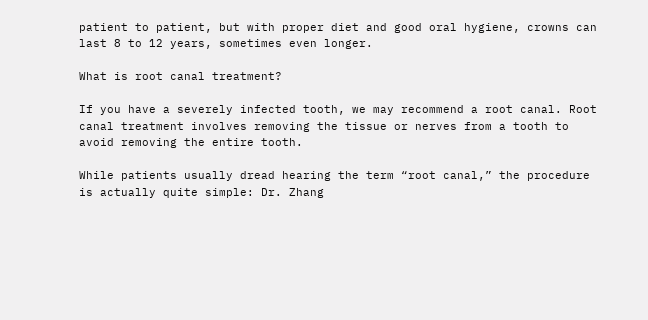patient to patient, but with proper diet and good oral hygiene, crowns can last 8 to 12 years, sometimes even longer.

What is root canal treatment?

If you have a severely infected tooth, we may recommend a root canal. Root canal treatment involves removing the tissue or nerves from a tooth to avoid removing the entire tooth.

While patients usually dread hearing the term “root canal,” the procedure is actually quite simple: Dr. Zhang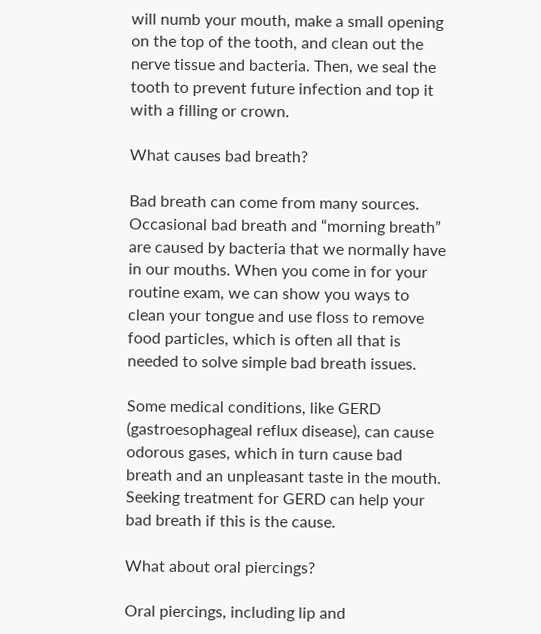will numb your mouth, make a small opening on the top of the tooth, and clean out the nerve tissue and bacteria. Then, we seal the tooth to prevent future infection and top it with a filling or crown.

What causes bad breath?

Bad breath can come from many sources. Occasional bad breath and “morning breath” are caused by bacteria that we normally have in our mouths. When you come in for your routine exam, we can show you ways to clean your tongue and use floss to remove food particles, which is often all that is needed to solve simple bad breath issues.

Some medical conditions, like GERD (gastroesophageal reflux disease), can cause odorous gases, which in turn cause bad breath and an unpleasant taste in the mouth. Seeking treatment for GERD can help your bad breath if this is the cause.

What about oral piercings?

Oral piercings, including lip and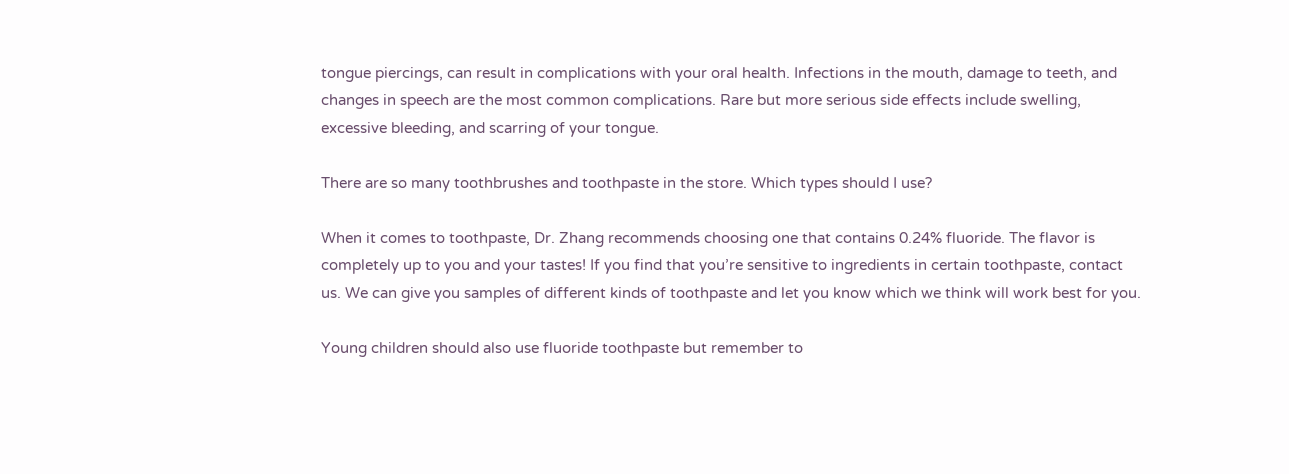tongue piercings, can result in complications with your oral health. Infections in the mouth, damage to teeth, and changes in speech are the most common complications. Rare but more serious side effects include swelling, excessive bleeding, and scarring of your tongue.

There are so many toothbrushes and toothpaste in the store. Which types should I use?

When it comes to toothpaste, Dr. Zhang recommends choosing one that contains 0.24% fluoride. The flavor is completely up to you and your tastes! If you find that you’re sensitive to ingredients in certain toothpaste, contact us. We can give you samples of different kinds of toothpaste and let you know which we think will work best for you.

Young children should also use fluoride toothpaste but remember to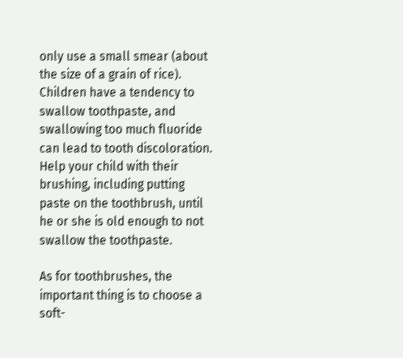only use a small smear (about the size of a grain of rice). Children have a tendency to swallow toothpaste, and swallowing too much fluoride can lead to tooth discoloration. Help your child with their brushing, including putting paste on the toothbrush, until he or she is old enough to not swallow the toothpaste.

As for toothbrushes, the important thing is to choose a soft-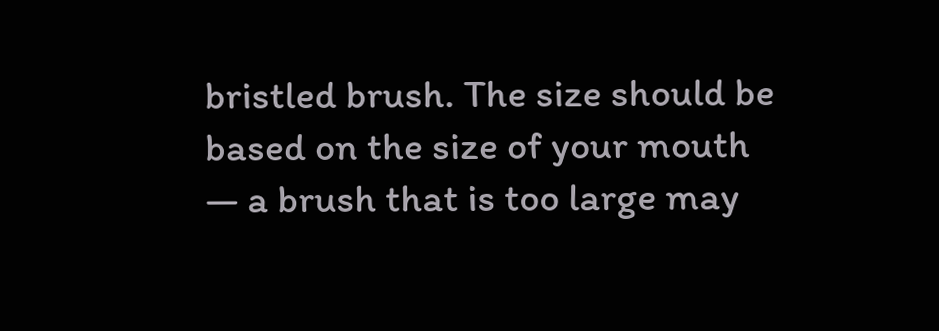bristled brush. The size should be based on the size of your mouth — a brush that is too large may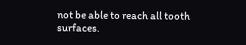not be able to reach all tooth surfaces.